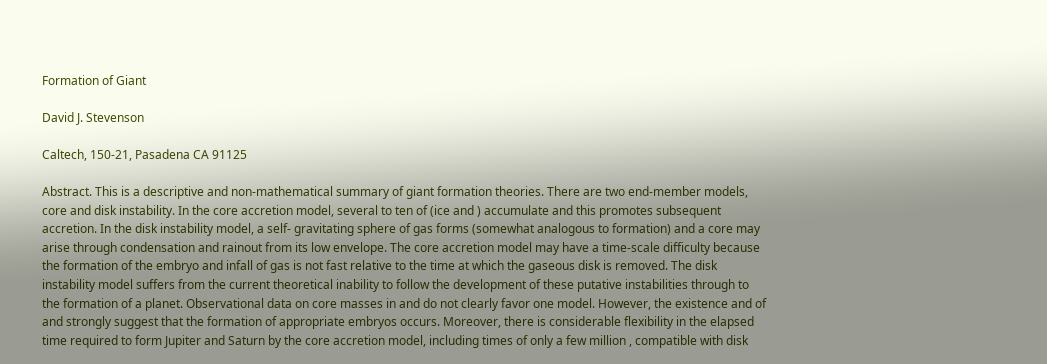Formation of Giant

David J. Stevenson

Caltech, 150-21, Pasadena CA 91125

Abstract. This is a descriptive and non-mathematical summary of giant formation theories. There are two end-member models, core and disk instability. In the core accretion model, several to ten of (ice and ) accumulate and this promotes subsequent accretion. In the disk instability model, a self- gravitating sphere of gas forms (somewhat analogous to formation) and a core may arise through condensation and rainout from its low envelope. The core accretion model may have a time-scale difficulty because the formation of the embryo and infall of gas is not fast relative to the time at which the gaseous disk is removed. The disk instability model suffers from the current theoretical inability to follow the development of these putative instabilities through to the formation of a planet. Observational data on core masses in and do not clearly favor one model. However, the existence and of and strongly suggest that the formation of appropriate embryos occurs. Moreover, there is considerable flexibility in the elapsed time required to form Jupiter and Saturn by the core accretion model, including times of only a few million , compatible with disk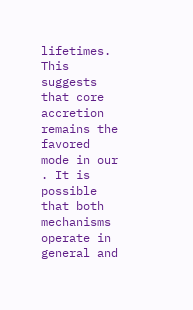lifetimes. This suggests that core accretion remains the favored mode in our . It is possible that both mechanisms operate in general and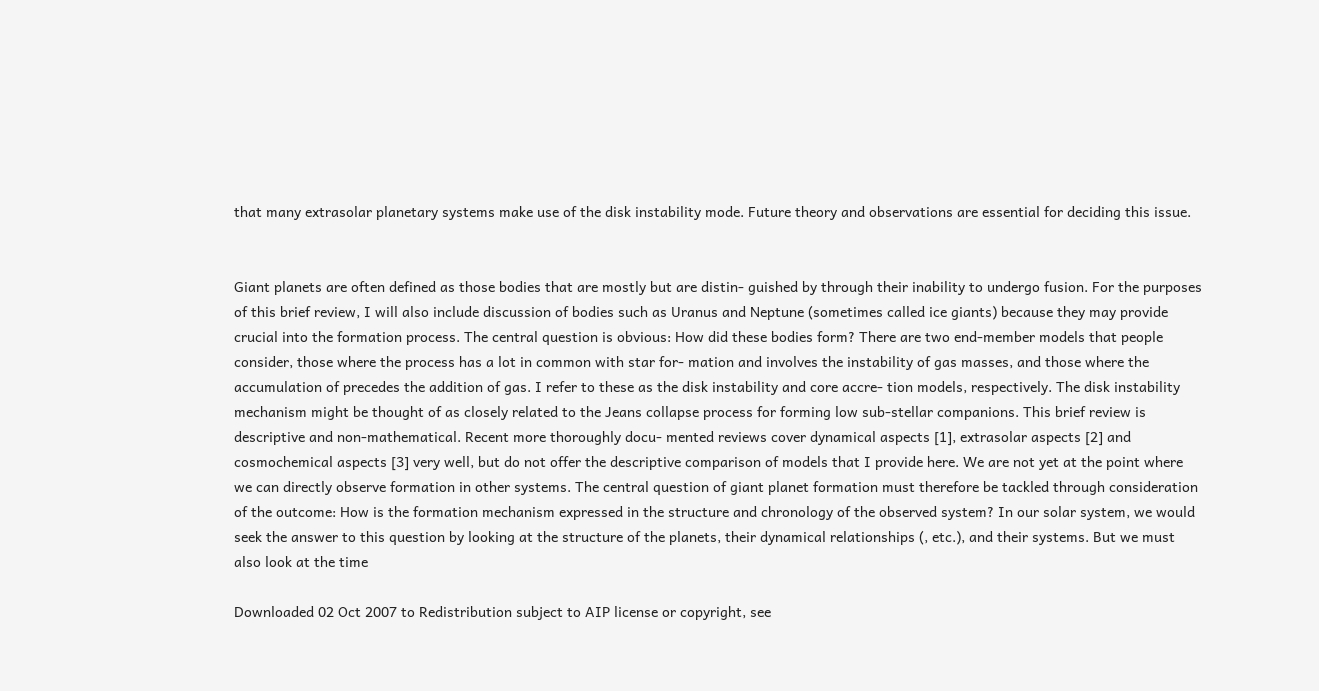that many extrasolar planetary systems make use of the disk instability mode. Future theory and observations are essential for deciding this issue.


Giant planets are often defined as those bodies that are mostly but are distin- guished by through their inability to undergo fusion. For the purposes of this brief review, I will also include discussion of bodies such as Uranus and Neptune (sometimes called ice giants) because they may provide crucial into the formation process. The central question is obvious: How did these bodies form? There are two end-member models that people consider, those where the process has a lot in common with star for- mation and involves the instability of gas masses, and those where the accumulation of precedes the addition of gas. I refer to these as the disk instability and core accre- tion models, respectively. The disk instability mechanism might be thought of as closely related to the Jeans collapse process for forming low sub-stellar companions. This brief review is descriptive and non-mathematical. Recent more thoroughly docu- mented reviews cover dynamical aspects [1], extrasolar aspects [2] and cosmochemical aspects [3] very well, but do not offer the descriptive comparison of models that I provide here. We are not yet at the point where we can directly observe formation in other systems. The central question of giant planet formation must therefore be tackled through consideration of the outcome: How is the formation mechanism expressed in the structure and chronology of the observed system? In our solar system, we would seek the answer to this question by looking at the structure of the planets, their dynamical relationships (, etc.), and their systems. But we must also look at the time

Downloaded 02 Oct 2007 to Redistribution subject to AIP license or copyright, see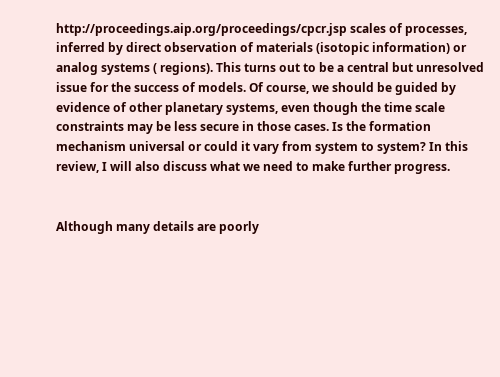http://proceedings.aip.org/proceedings/cpcr.jsp scales of processes, inferred by direct observation of materials (isotopic information) or analog systems ( regions). This turns out to be a central but unresolved issue for the success of models. Of course, we should be guided by evidence of other planetary systems, even though the time scale constraints may be less secure in those cases. Is the formation mechanism universal or could it vary from system to system? In this review, I will also discuss what we need to make further progress.


Although many details are poorly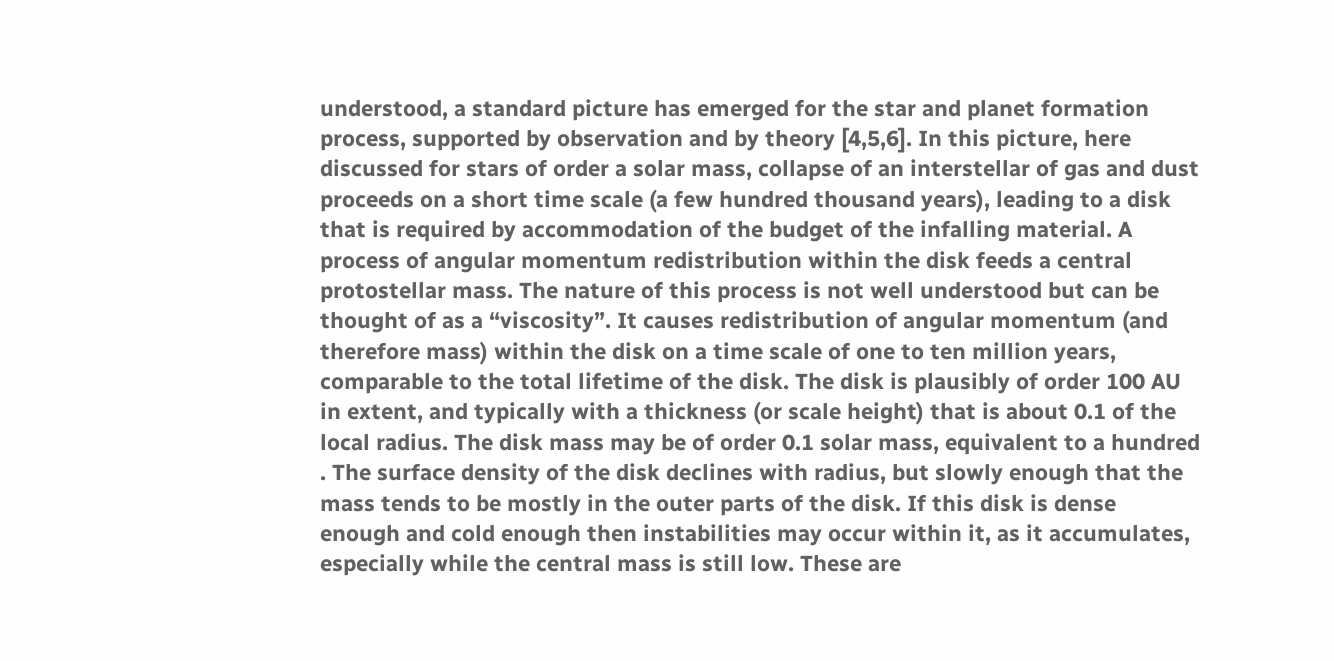understood, a standard picture has emerged for the star and planet formation process, supported by observation and by theory [4,5,6]. In this picture, here discussed for stars of order a solar mass, collapse of an interstellar of gas and dust proceeds on a short time scale (a few hundred thousand years), leading to a disk that is required by accommodation of the budget of the infalling material. A process of angular momentum redistribution within the disk feeds a central protostellar mass. The nature of this process is not well understood but can be thought of as a “viscosity”. It causes redistribution of angular momentum (and therefore mass) within the disk on a time scale of one to ten million years, comparable to the total lifetime of the disk. The disk is plausibly of order 100 AU in extent, and typically with a thickness (or scale height) that is about 0.1 of the local radius. The disk mass may be of order 0.1 solar mass, equivalent to a hundred . The surface density of the disk declines with radius, but slowly enough that the mass tends to be mostly in the outer parts of the disk. If this disk is dense enough and cold enough then instabilities may occur within it, as it accumulates, especially while the central mass is still low. These are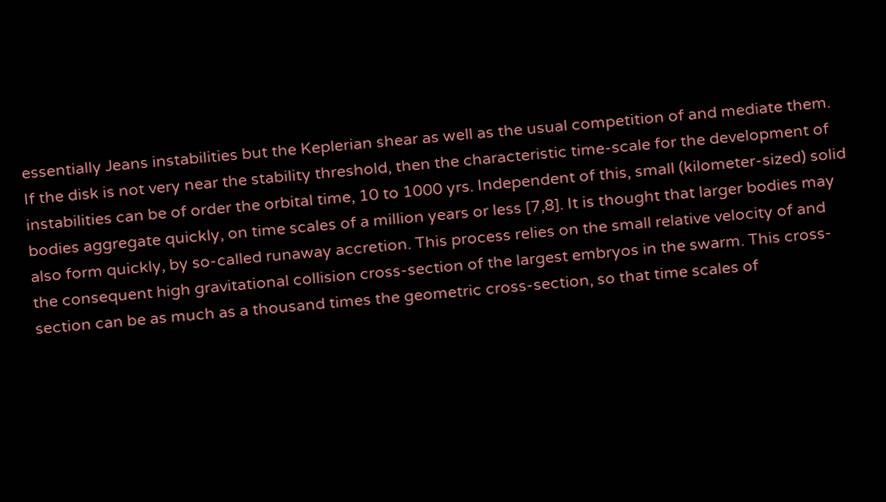essentially Jeans instabilities but the Keplerian shear as well as the usual competition of and mediate them. If the disk is not very near the stability threshold, then the characteristic time-scale for the development of instabilities can be of order the orbital time, 10 to 1000 yrs. Independent of this, small (kilometer-sized) solid bodies aggregate quickly, on time scales of a million years or less [7,8]. It is thought that larger bodies may also form quickly, by so-called runaway accretion. This process relies on the small relative velocity of and the consequent high gravitational collision cross-section of the largest embryos in the swarm. This cross-section can be as much as a thousand times the geometric cross-section, so that time scales of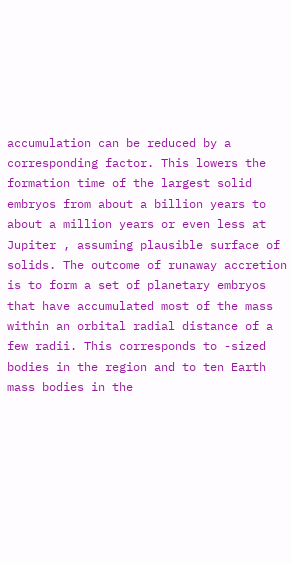accumulation can be reduced by a corresponding factor. This lowers the formation time of the largest solid embryos from about a billion years to about a million years or even less at Jupiter , assuming plausible surface of solids. The outcome of runaway accretion is to form a set of planetary embryos that have accumulated most of the mass within an orbital radial distance of a few radii. This corresponds to -sized bodies in the region and to ten Earth mass bodies in the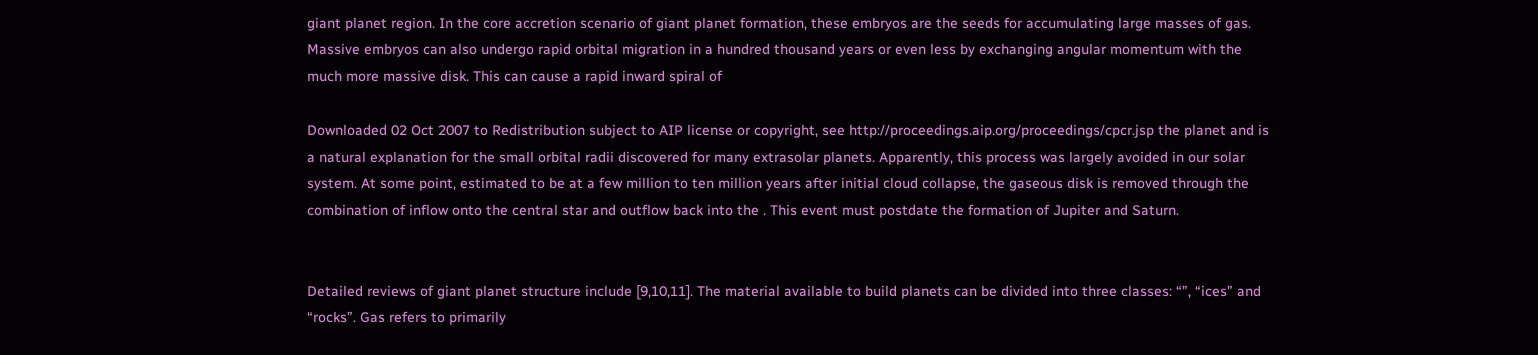giant planet region. In the core accretion scenario of giant planet formation, these embryos are the seeds for accumulating large masses of gas. Massive embryos can also undergo rapid orbital migration in a hundred thousand years or even less by exchanging angular momentum with the much more massive disk. This can cause a rapid inward spiral of

Downloaded 02 Oct 2007 to Redistribution subject to AIP license or copyright, see http://proceedings.aip.org/proceedings/cpcr.jsp the planet and is a natural explanation for the small orbital radii discovered for many extrasolar planets. Apparently, this process was largely avoided in our solar system. At some point, estimated to be at a few million to ten million years after initial cloud collapse, the gaseous disk is removed through the combination of inflow onto the central star and outflow back into the . This event must postdate the formation of Jupiter and Saturn.


Detailed reviews of giant planet structure include [9,10,11]. The material available to build planets can be divided into three classes: “”, “ices” and “rocks”. Gas refers to primarily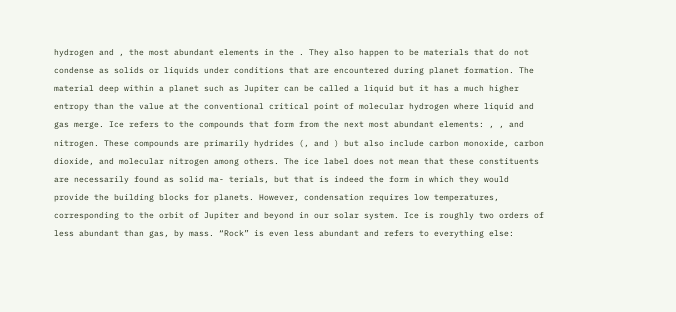hydrogen and , the most abundant elements in the . They also happen to be materials that do not condense as solids or liquids under conditions that are encountered during planet formation. The material deep within a planet such as Jupiter can be called a liquid but it has a much higher entropy than the value at the conventional critical point of molecular hydrogen where liquid and gas merge. Ice refers to the compounds that form from the next most abundant elements: , , and nitrogen. These compounds are primarily hydrides (, and ) but also include carbon monoxide, carbon dioxide, and molecular nitrogen among others. The ice label does not mean that these constituents are necessarily found as solid ma- terials, but that is indeed the form in which they would provide the building blocks for planets. However, condensation requires low temperatures, corresponding to the orbit of Jupiter and beyond in our solar system. Ice is roughly two orders of less abundant than gas, by mass. “Rock” is even less abundant and refers to everything else: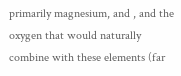primarily magnesium, and , and the oxygen that would naturally combine with these elements (far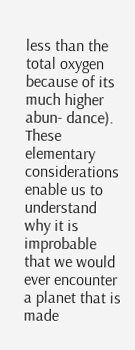less than the total oxygen because of its much higher abun- dance). These elementary considerations enable us to understand why it is improbable that we would ever encounter a planet that is made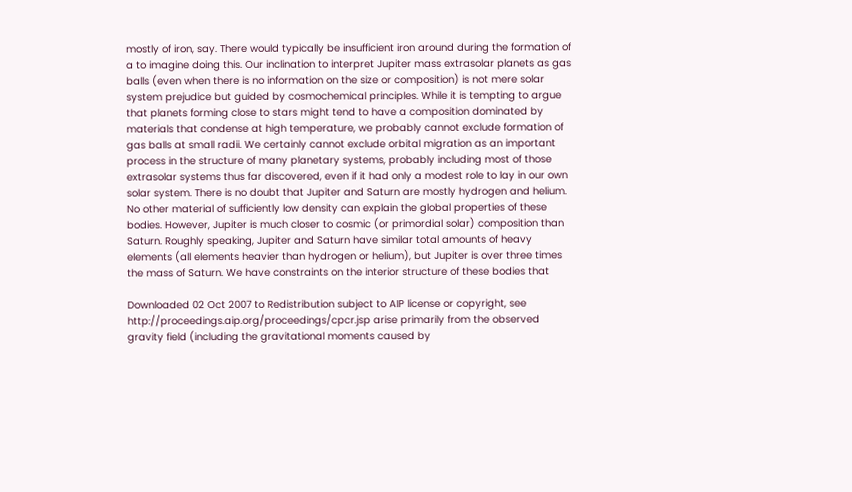mostly of iron, say. There would typically be insufficient iron around during the formation of a to imagine doing this. Our inclination to interpret Jupiter mass extrasolar planets as gas balls (even when there is no information on the size or composition) is not mere solar system prejudice but guided by cosmochemical principles. While it is tempting to argue that planets forming close to stars might tend to have a composition dominated by materials that condense at high temperature, we probably cannot exclude formation of gas balls at small radii. We certainly cannot exclude orbital migration as an important process in the structure of many planetary systems, probably including most of those extrasolar systems thus far discovered, even if it had only a modest role to lay in our own solar system. There is no doubt that Jupiter and Saturn are mostly hydrogen and helium. No other material of sufficiently low density can explain the global properties of these bodies. However, Jupiter is much closer to cosmic (or primordial solar) composition than Saturn. Roughly speaking, Jupiter and Saturn have similar total amounts of heavy elements (all elements heavier than hydrogen or helium), but Jupiter is over three times the mass of Saturn. We have constraints on the interior structure of these bodies that

Downloaded 02 Oct 2007 to Redistribution subject to AIP license or copyright, see http://proceedings.aip.org/proceedings/cpcr.jsp arise primarily from the observed gravity field (including the gravitational moments caused by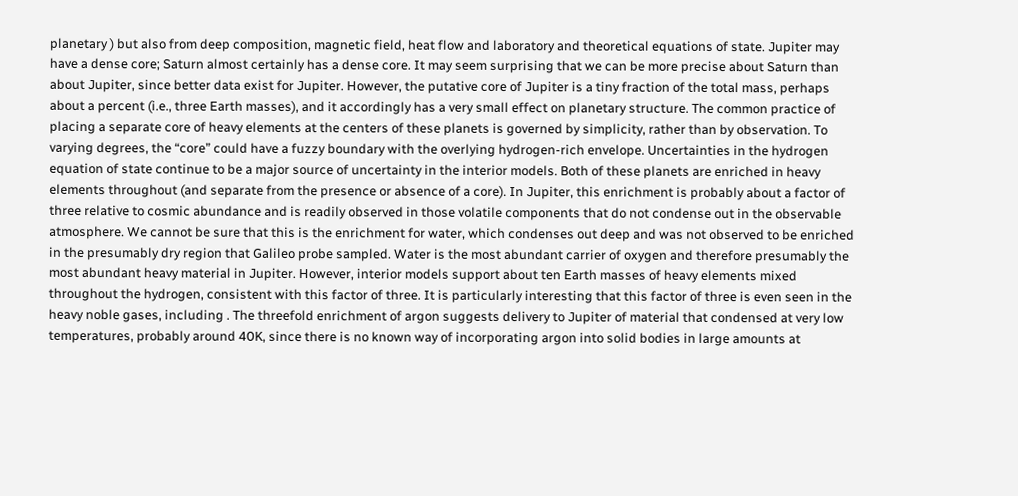planetary ) but also from deep composition, magnetic field, heat flow and laboratory and theoretical equations of state. Jupiter may have a dense core; Saturn almost certainly has a dense core. It may seem surprising that we can be more precise about Saturn than about Jupiter, since better data exist for Jupiter. However, the putative core of Jupiter is a tiny fraction of the total mass, perhaps about a percent (i.e., three Earth masses), and it accordingly has a very small effect on planetary structure. The common practice of placing a separate core of heavy elements at the centers of these planets is governed by simplicity, rather than by observation. To varying degrees, the “core” could have a fuzzy boundary with the overlying hydrogen-rich envelope. Uncertainties in the hydrogen equation of state continue to be a major source of uncertainty in the interior models. Both of these planets are enriched in heavy elements throughout (and separate from the presence or absence of a core). In Jupiter, this enrichment is probably about a factor of three relative to cosmic abundance and is readily observed in those volatile components that do not condense out in the observable atmosphere. We cannot be sure that this is the enrichment for water, which condenses out deep and was not observed to be enriched in the presumably dry region that Galileo probe sampled. Water is the most abundant carrier of oxygen and therefore presumably the most abundant heavy material in Jupiter. However, interior models support about ten Earth masses of heavy elements mixed throughout the hydrogen, consistent with this factor of three. It is particularly interesting that this factor of three is even seen in the heavy noble gases, including . The threefold enrichment of argon suggests delivery to Jupiter of material that condensed at very low temperatures, probably around 40K, since there is no known way of incorporating argon into solid bodies in large amounts at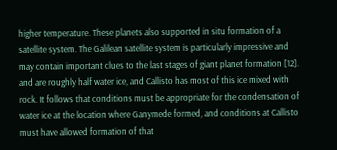higher temperature. These planets also supported in situ formation of a satellite system. The Galilean satellite system is particularly impressive and may contain important clues to the last stages of giant planet formation [12]. and are roughly half water ice, and Callisto has most of this ice mixed with rock. It follows that conditions must be appropriate for the condensation of water ice at the location where Ganymede formed, and conditions at Callisto must have allowed formation of that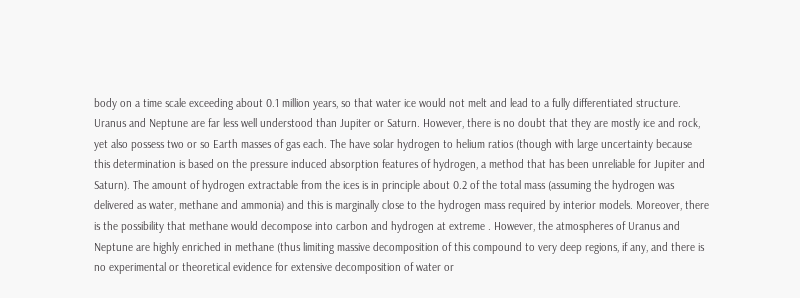body on a time scale exceeding about 0.1 million years, so that water ice would not melt and lead to a fully differentiated structure. Uranus and Neptune are far less well understood than Jupiter or Saturn. However, there is no doubt that they are mostly ice and rock, yet also possess two or so Earth masses of gas each. The have solar hydrogen to helium ratios (though with large uncertainty because this determination is based on the pressure induced absorption features of hydrogen, a method that has been unreliable for Jupiter and Saturn). The amount of hydrogen extractable from the ices is in principle about 0.2 of the total mass (assuming the hydrogen was delivered as water, methane and ammonia) and this is marginally close to the hydrogen mass required by interior models. Moreover, there is the possibility that methane would decompose into carbon and hydrogen at extreme . However, the atmospheres of Uranus and Neptune are highly enriched in methane (thus limiting massive decomposition of this compound to very deep regions, if any, and there is no experimental or theoretical evidence for extensive decomposition of water or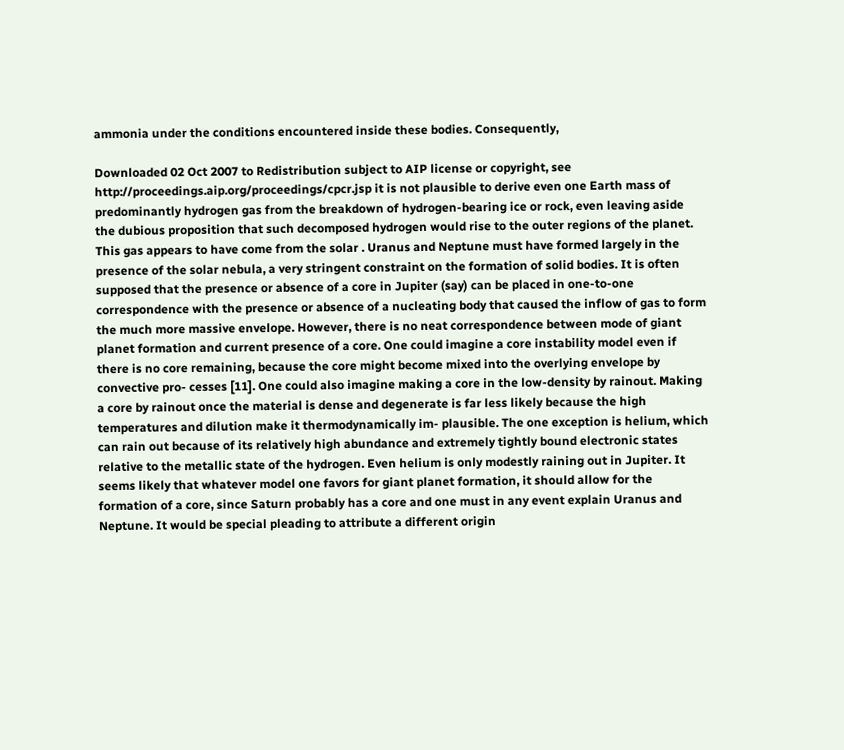ammonia under the conditions encountered inside these bodies. Consequently,

Downloaded 02 Oct 2007 to Redistribution subject to AIP license or copyright, see http://proceedings.aip.org/proceedings/cpcr.jsp it is not plausible to derive even one Earth mass of predominantly hydrogen gas from the breakdown of hydrogen-bearing ice or rock, even leaving aside the dubious proposition that such decomposed hydrogen would rise to the outer regions of the planet. This gas appears to have come from the solar . Uranus and Neptune must have formed largely in the presence of the solar nebula, a very stringent constraint on the formation of solid bodies. It is often supposed that the presence or absence of a core in Jupiter (say) can be placed in one-to-one correspondence with the presence or absence of a nucleating body that caused the inflow of gas to form the much more massive envelope. However, there is no neat correspondence between mode of giant planet formation and current presence of a core. One could imagine a core instability model even if there is no core remaining, because the core might become mixed into the overlying envelope by convective pro- cesses [11]. One could also imagine making a core in the low-density by rainout. Making a core by rainout once the material is dense and degenerate is far less likely because the high temperatures and dilution make it thermodynamically im- plausible. The one exception is helium, which can rain out because of its relatively high abundance and extremely tightly bound electronic states relative to the metallic state of the hydrogen. Even helium is only modestly raining out in Jupiter. It seems likely that whatever model one favors for giant planet formation, it should allow for the formation of a core, since Saturn probably has a core and one must in any event explain Uranus and Neptune. It would be special pleading to attribute a different origin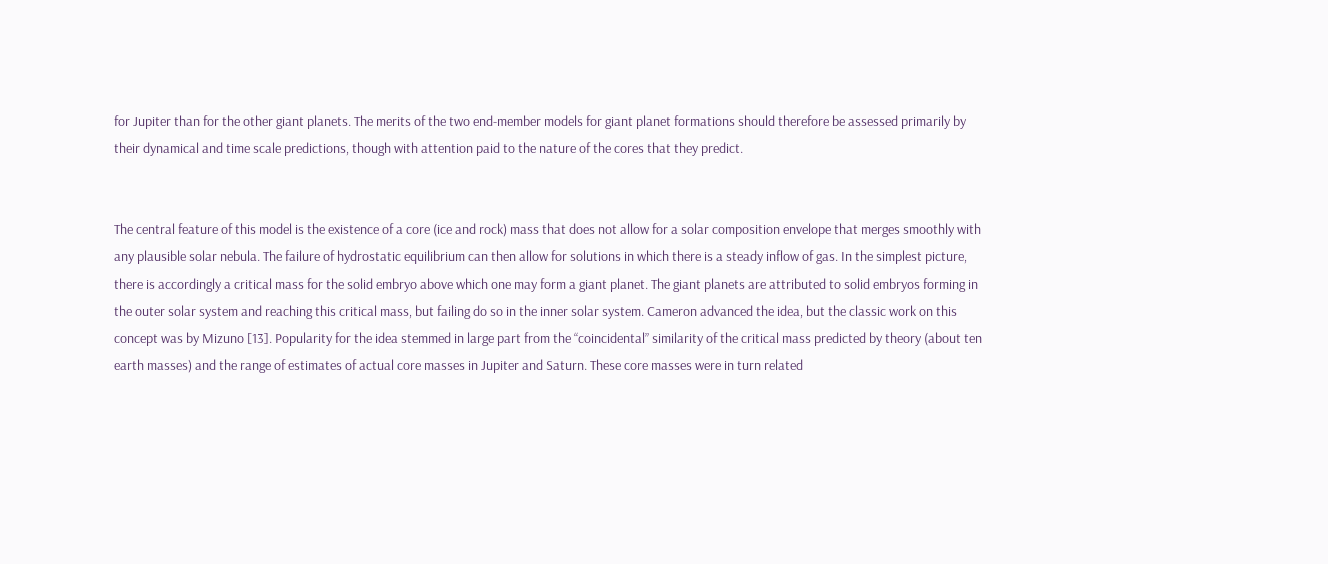for Jupiter than for the other giant planets. The merits of the two end-member models for giant planet formations should therefore be assessed primarily by their dynamical and time scale predictions, though with attention paid to the nature of the cores that they predict.


The central feature of this model is the existence of a core (ice and rock) mass that does not allow for a solar composition envelope that merges smoothly with any plausible solar nebula. The failure of hydrostatic equilibrium can then allow for solutions in which there is a steady inflow of gas. In the simplest picture, there is accordingly a critical mass for the solid embryo above which one may form a giant planet. The giant planets are attributed to solid embryos forming in the outer solar system and reaching this critical mass, but failing do so in the inner solar system. Cameron advanced the idea, but the classic work on this concept was by Mizuno [13]. Popularity for the idea stemmed in large part from the “coincidental” similarity of the critical mass predicted by theory (about ten earth masses) and the range of estimates of actual core masses in Jupiter and Saturn. These core masses were in turn related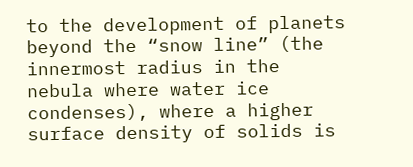to the development of planets beyond the “snow line” (the innermost radius in the nebula where water ice condenses), where a higher surface density of solids is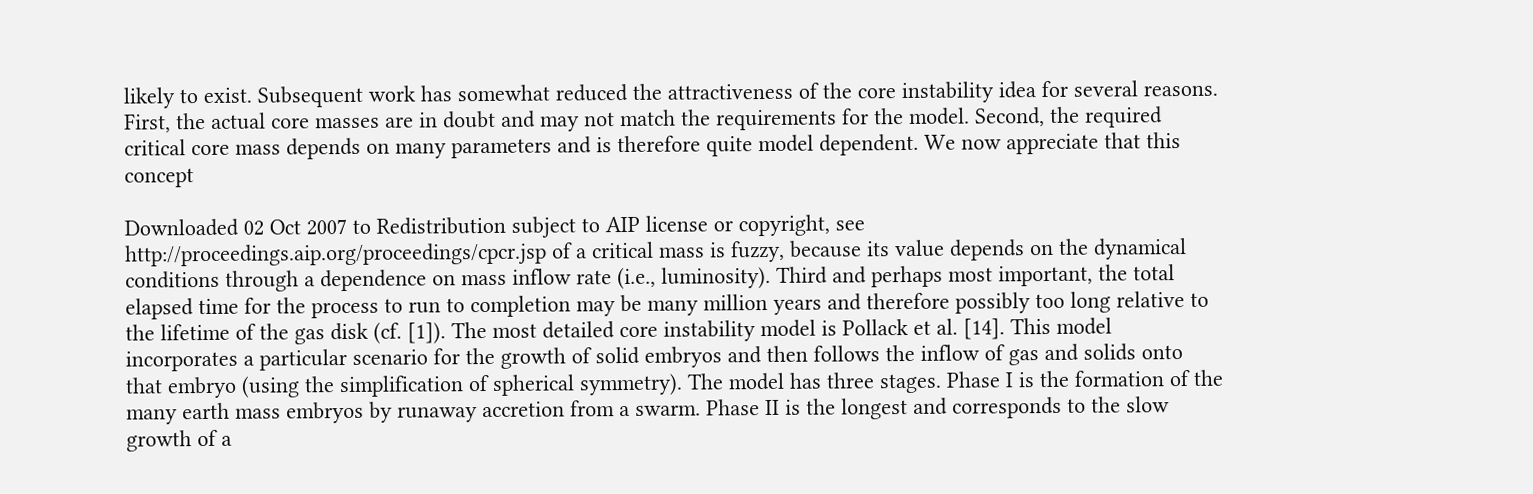likely to exist. Subsequent work has somewhat reduced the attractiveness of the core instability idea for several reasons. First, the actual core masses are in doubt and may not match the requirements for the model. Second, the required critical core mass depends on many parameters and is therefore quite model dependent. We now appreciate that this concept

Downloaded 02 Oct 2007 to Redistribution subject to AIP license or copyright, see http://proceedings.aip.org/proceedings/cpcr.jsp of a critical mass is fuzzy, because its value depends on the dynamical conditions through a dependence on mass inflow rate (i.e., luminosity). Third and perhaps most important, the total elapsed time for the process to run to completion may be many million years and therefore possibly too long relative to the lifetime of the gas disk (cf. [1]). The most detailed core instability model is Pollack et al. [14]. This model incorporates a particular scenario for the growth of solid embryos and then follows the inflow of gas and solids onto that embryo (using the simplification of spherical symmetry). The model has three stages. Phase I is the formation of the many earth mass embryos by runaway accretion from a swarm. Phase II is the longest and corresponds to the slow growth of a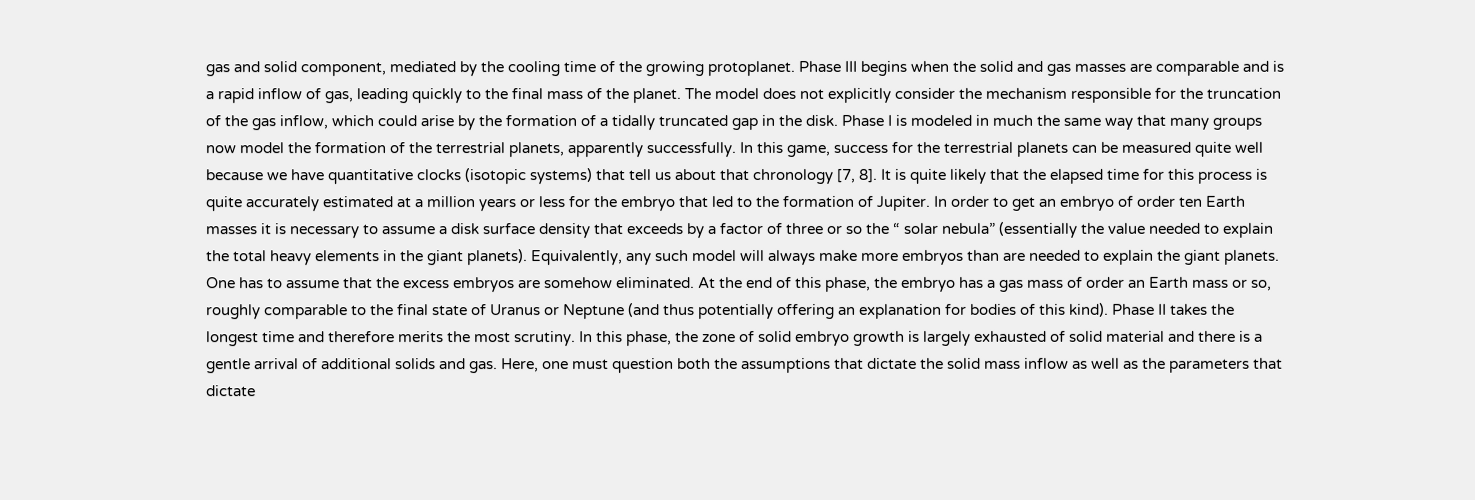gas and solid component, mediated by the cooling time of the growing protoplanet. Phase III begins when the solid and gas masses are comparable and is a rapid inflow of gas, leading quickly to the final mass of the planet. The model does not explicitly consider the mechanism responsible for the truncation of the gas inflow, which could arise by the formation of a tidally truncated gap in the disk. Phase I is modeled in much the same way that many groups now model the formation of the terrestrial planets, apparently successfully. In this game, success for the terrestrial planets can be measured quite well because we have quantitative clocks (isotopic systems) that tell us about that chronology [7, 8]. It is quite likely that the elapsed time for this process is quite accurately estimated at a million years or less for the embryo that led to the formation of Jupiter. In order to get an embryo of order ten Earth masses it is necessary to assume a disk surface density that exceeds by a factor of three or so the “ solar nebula” (essentially the value needed to explain the total heavy elements in the giant planets). Equivalently, any such model will always make more embryos than are needed to explain the giant planets. One has to assume that the excess embryos are somehow eliminated. At the end of this phase, the embryo has a gas mass of order an Earth mass or so, roughly comparable to the final state of Uranus or Neptune (and thus potentially offering an explanation for bodies of this kind). Phase II takes the longest time and therefore merits the most scrutiny. In this phase, the zone of solid embryo growth is largely exhausted of solid material and there is a gentle arrival of additional solids and gas. Here, one must question both the assumptions that dictate the solid mass inflow as well as the parameters that dictate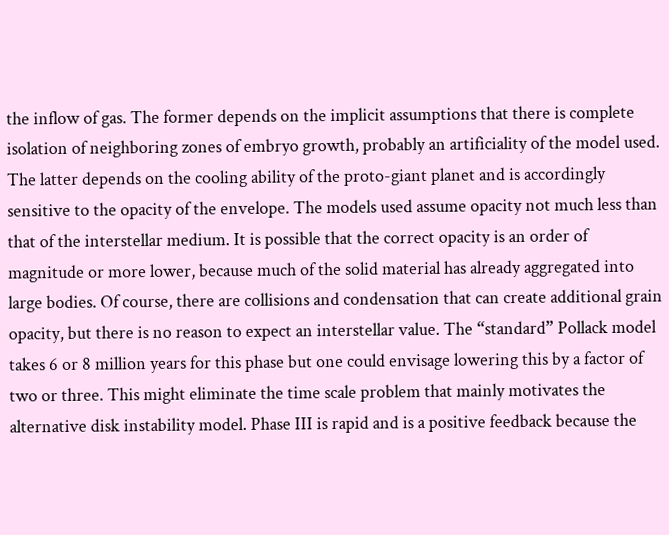the inflow of gas. The former depends on the implicit assumptions that there is complete isolation of neighboring zones of embryo growth, probably an artificiality of the model used. The latter depends on the cooling ability of the proto-giant planet and is accordingly sensitive to the opacity of the envelope. The models used assume opacity not much less than that of the interstellar medium. It is possible that the correct opacity is an order of magnitude or more lower, because much of the solid material has already aggregated into large bodies. Of course, there are collisions and condensation that can create additional grain opacity, but there is no reason to expect an interstellar value. The “standard” Pollack model takes 6 or 8 million years for this phase but one could envisage lowering this by a factor of two or three. This might eliminate the time scale problem that mainly motivates the alternative disk instability model. Phase III is rapid and is a positive feedback because the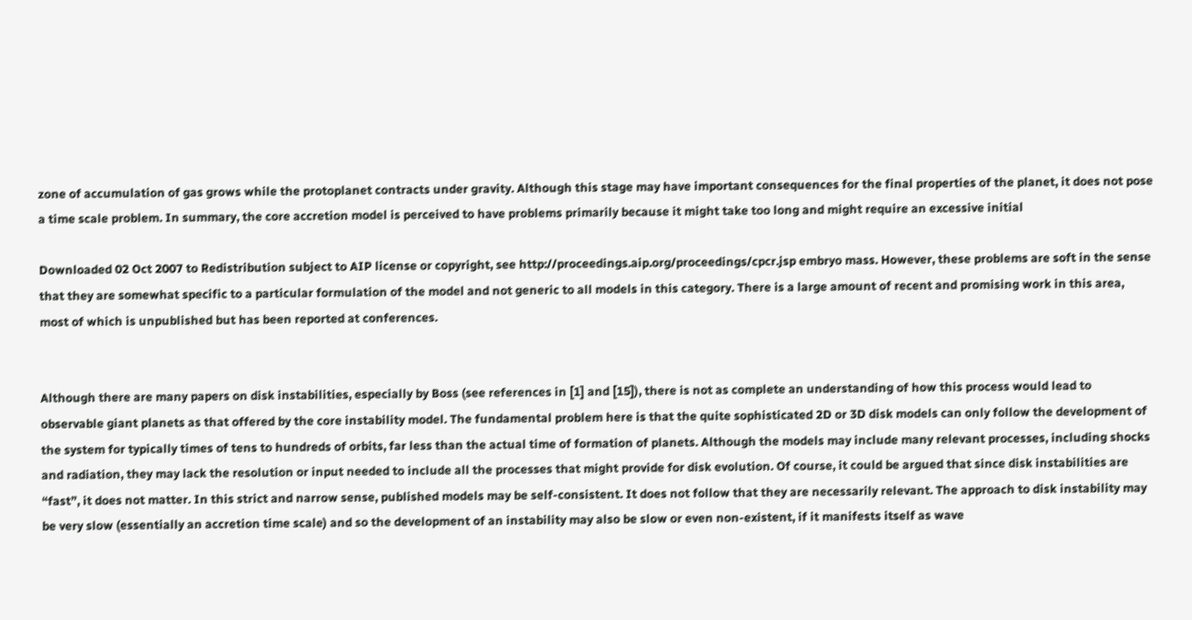zone of accumulation of gas grows while the protoplanet contracts under gravity. Although this stage may have important consequences for the final properties of the planet, it does not pose a time scale problem. In summary, the core accretion model is perceived to have problems primarily because it might take too long and might require an excessive initial

Downloaded 02 Oct 2007 to Redistribution subject to AIP license or copyright, see http://proceedings.aip.org/proceedings/cpcr.jsp embryo mass. However, these problems are soft in the sense that they are somewhat specific to a particular formulation of the model and not generic to all models in this category. There is a large amount of recent and promising work in this area, most of which is unpublished but has been reported at conferences.


Although there are many papers on disk instabilities, especially by Boss (see references in [1] and [15]), there is not as complete an understanding of how this process would lead to observable giant planets as that offered by the core instability model. The fundamental problem here is that the quite sophisticated 2D or 3D disk models can only follow the development of the system for typically times of tens to hundreds of orbits, far less than the actual time of formation of planets. Although the models may include many relevant processes, including shocks and radiation, they may lack the resolution or input needed to include all the processes that might provide for disk evolution. Of course, it could be argued that since disk instabilities are “fast”, it does not matter. In this strict and narrow sense, published models may be self-consistent. It does not follow that they are necessarily relevant. The approach to disk instability may be very slow (essentially an accretion time scale) and so the development of an instability may also be slow or even non-existent, if it manifests itself as wave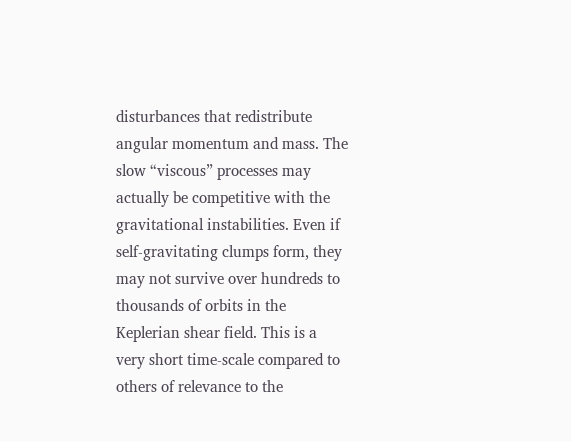disturbances that redistribute angular momentum and mass. The slow “viscous” processes may actually be competitive with the gravitational instabilities. Even if self-gravitating clumps form, they may not survive over hundreds to thousands of orbits in the Keplerian shear field. This is a very short time-scale compared to others of relevance to the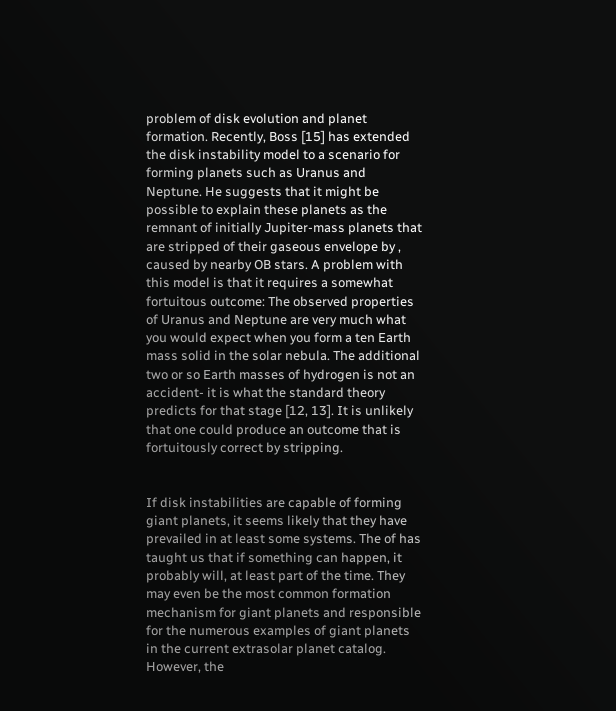problem of disk evolution and planet formation. Recently, Boss [15] has extended the disk instability model to a scenario for forming planets such as Uranus and Neptune. He suggests that it might be possible to explain these planets as the remnant of initially Jupiter-mass planets that are stripped of their gaseous envelope by , caused by nearby OB stars. A problem with this model is that it requires a somewhat fortuitous outcome: The observed properties of Uranus and Neptune are very much what you would expect when you form a ten Earth mass solid in the solar nebula. The additional two or so Earth masses of hydrogen is not an accident- it is what the standard theory predicts for that stage [12, 13]. It is unlikely that one could produce an outcome that is fortuitously correct by stripping.


If disk instabilities are capable of forming giant planets, it seems likely that they have prevailed in at least some systems. The of has taught us that if something can happen, it probably will, at least part of the time. They may even be the most common formation mechanism for giant planets and responsible for the numerous examples of giant planets in the current extrasolar planet catalog. However, the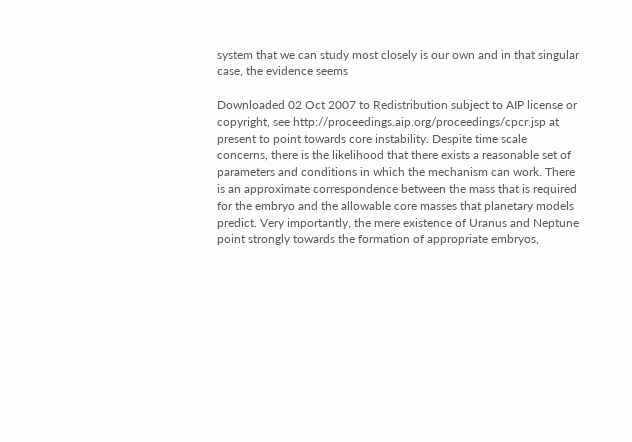system that we can study most closely is our own and in that singular case, the evidence seems

Downloaded 02 Oct 2007 to Redistribution subject to AIP license or copyright, see http://proceedings.aip.org/proceedings/cpcr.jsp at present to point towards core instability. Despite time scale concerns, there is the likelihood that there exists a reasonable set of parameters and conditions in which the mechanism can work. There is an approximate correspondence between the mass that is required for the embryo and the allowable core masses that planetary models predict. Very importantly, the mere existence of Uranus and Neptune point strongly towards the formation of appropriate embryos,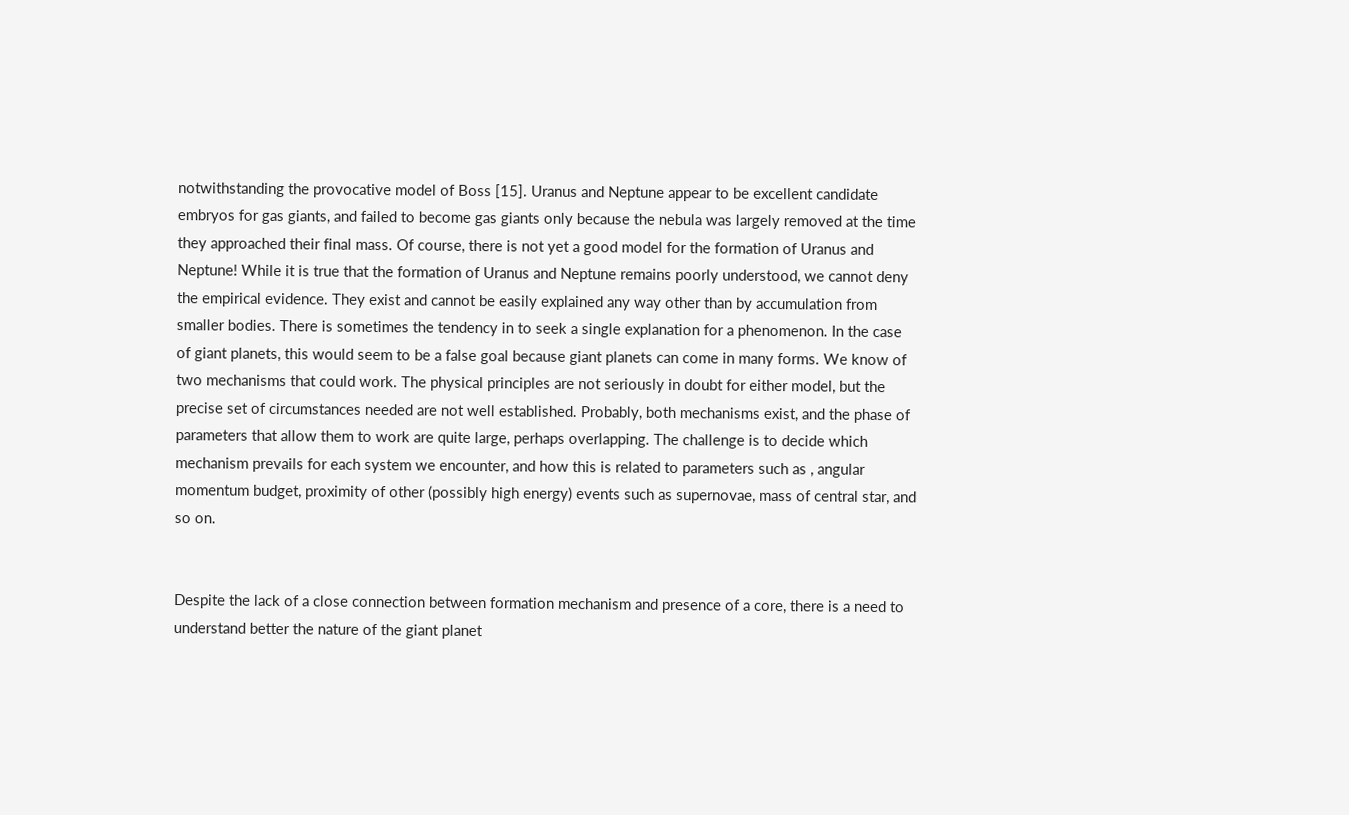notwithstanding the provocative model of Boss [15]. Uranus and Neptune appear to be excellent candidate embryos for gas giants, and failed to become gas giants only because the nebula was largely removed at the time they approached their final mass. Of course, there is not yet a good model for the formation of Uranus and Neptune! While it is true that the formation of Uranus and Neptune remains poorly understood, we cannot deny the empirical evidence. They exist and cannot be easily explained any way other than by accumulation from smaller bodies. There is sometimes the tendency in to seek a single explanation for a phenomenon. In the case of giant planets, this would seem to be a false goal because giant planets can come in many forms. We know of two mechanisms that could work. The physical principles are not seriously in doubt for either model, but the precise set of circumstances needed are not well established. Probably, both mechanisms exist, and the phase of parameters that allow them to work are quite large, perhaps overlapping. The challenge is to decide which mechanism prevails for each system we encounter, and how this is related to parameters such as , angular momentum budget, proximity of other (possibly high energy) events such as supernovae, mass of central star, and so on.


Despite the lack of a close connection between formation mechanism and presence of a core, there is a need to understand better the nature of the giant planet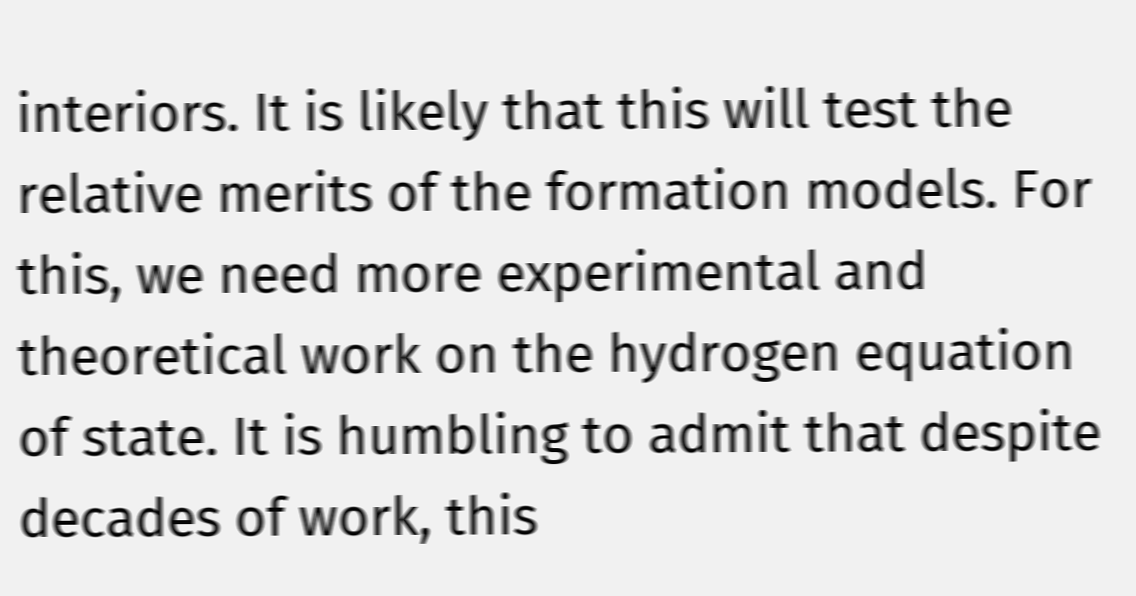interiors. It is likely that this will test the relative merits of the formation models. For this, we need more experimental and theoretical work on the hydrogen equation of state. It is humbling to admit that despite decades of work, this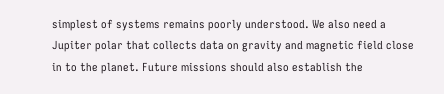simplest of systems remains poorly understood. We also need a Jupiter polar that collects data on gravity and magnetic field close in to the planet. Future missions should also establish the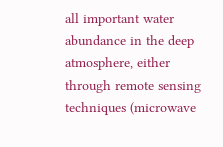all important water abundance in the deep atmosphere, either through remote sensing techniques (microwave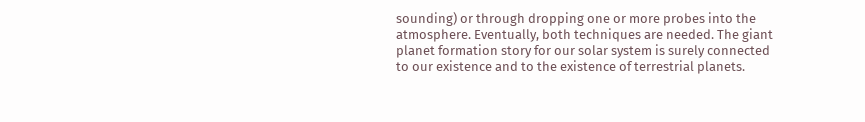sounding) or through dropping one or more probes into the atmosphere. Eventually, both techniques are needed. The giant planet formation story for our solar system is surely connected to our existence and to the existence of terrestrial planets.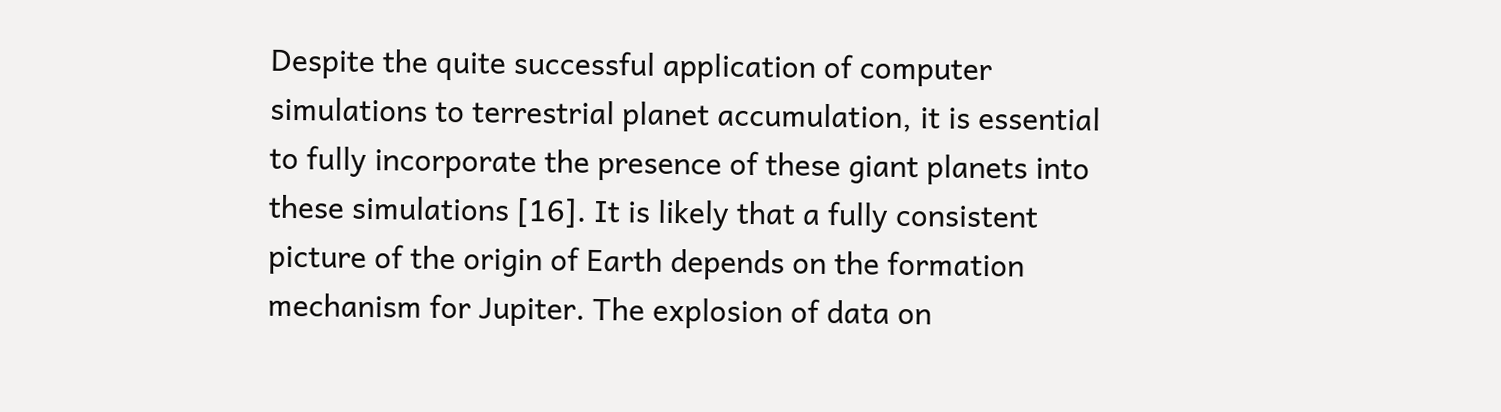Despite the quite successful application of computer simulations to terrestrial planet accumulation, it is essential to fully incorporate the presence of these giant planets into these simulations [16]. It is likely that a fully consistent picture of the origin of Earth depends on the formation mechanism for Jupiter. The explosion of data on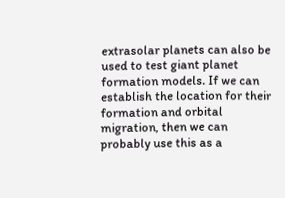extrasolar planets can also be used to test giant planet formation models. If we can establish the location for their formation and orbital migration, then we can probably use this as a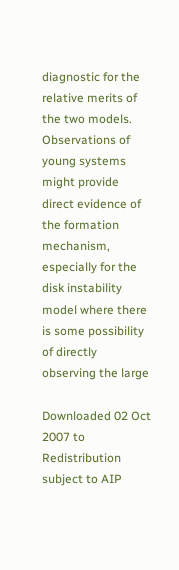diagnostic for the relative merits of the two models. Observations of young systems might provide direct evidence of the formation mechanism, especially for the disk instability model where there is some possibility of directly observing the large

Downloaded 02 Oct 2007 to Redistribution subject to AIP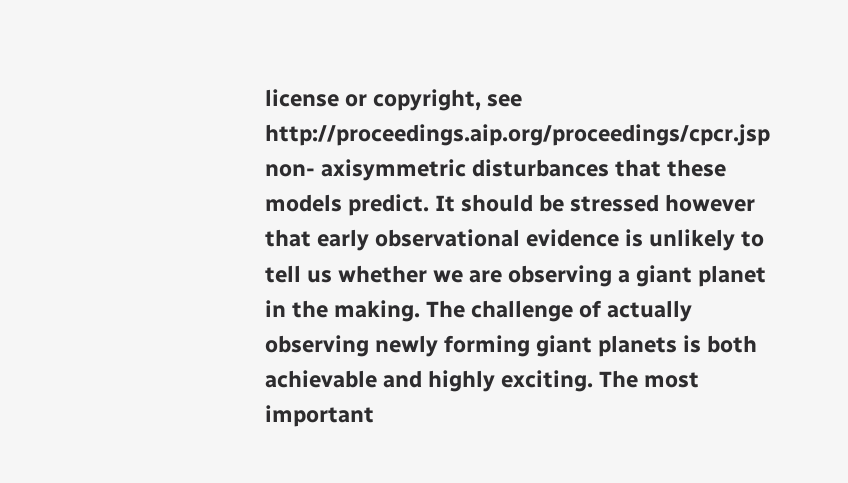license or copyright, see http://proceedings.aip.org/proceedings/cpcr.jsp non- axisymmetric disturbances that these models predict. It should be stressed however that early observational evidence is unlikely to tell us whether we are observing a giant planet in the making. The challenge of actually observing newly forming giant planets is both achievable and highly exciting. The most important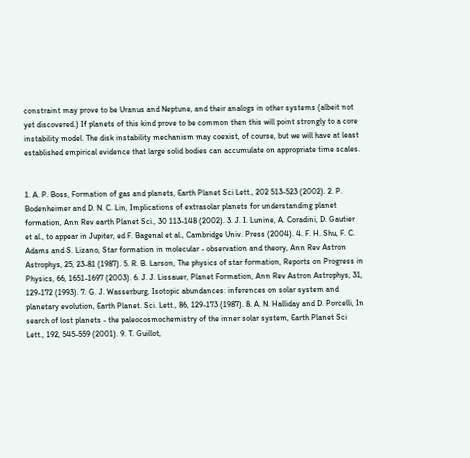constraint may prove to be Uranus and Neptune, and their analogs in other systems (albeit not yet discovered.) If planets of this kind prove to be common then this will point strongly to a core instability model. The disk instability mechanism may coexist, of course, but we will have at least established empirical evidence that large solid bodies can accumulate on appropriate time scales.


1. A. P. Boss, Formation of gas and planets, Earth Planet Sci Lett., 202 513-523 (2002). 2. P. Bodenheimer and D. N. C. Lin, Implications of extrasolar planets for understanding planet formation, Ann Rev earth Planet Sci., 30 113-148 (2002). 3. J. I. Lunine, A. Coradini, D. Gautier et al., to appear in Jupiter, ed F. Bagenal et al., Cambridge Univ. Press (2004). 4. F. H. Shu, F. C. Adams and S. Lizano, Star formation in molecular - observation and theory, Ann Rev Astron Astrophys, 25, 23-81 (1987). 5. R. B. Larson, The physics of star formation, Reports on Progress in Physics, 66, 1651-1697 (2003). 6. J. J. Lissauer, Planet Formation, Ann Rev Astron Astrophys, 31, 129-172 (1993). 7. G. J. Wasserburg, Isotopic abundances: inferences on solar system and planetary evolution, Earth Planet. Sci. Lett., 86, 129-173 (1987). 8. A. N. Halliday and D. Porcelli, In search of lost planets - the paleocosmochemistry of the inner solar system, Earth Planet Sci Lett., 192, 545-559 (2001). 9. T. Guillot,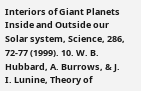Interiors of Giant Planets Inside and Outside our Solar system, Science, 286, 72-77 (1999). 10. W. B. Hubbard, A. Burrows, & J. I. Lunine, Theory of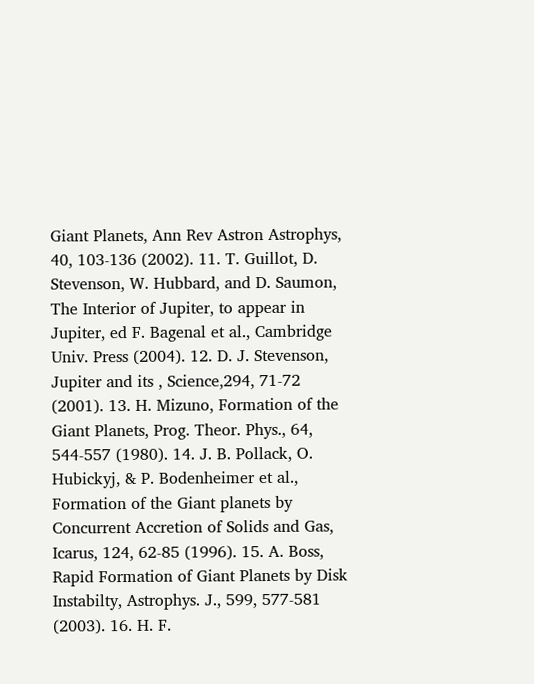Giant Planets, Ann Rev Astron Astrophys, 40, 103-136 (2002). 11. T. Guillot, D. Stevenson, W. Hubbard, and D. Saumon, The Interior of Jupiter, to appear in Jupiter, ed F. Bagenal et al., Cambridge Univ. Press (2004). 12. D. J. Stevenson, Jupiter and its , Science,294, 71-72 (2001). 13. H. Mizuno, Formation of the Giant Planets, Prog. Theor. Phys., 64, 544-557 (1980). 14. J. B. Pollack, O. Hubickyj, & P. Bodenheimer et al., Formation of the Giant planets by Concurrent Accretion of Solids and Gas, Icarus, 124, 62-85 (1996). 15. A. Boss, Rapid Formation of Giant Planets by Disk Instabilty, Astrophys. J., 599, 577-581 (2003). 16. H. F.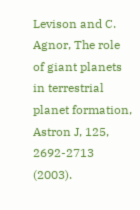Levison and C. Agnor, The role of giant planets in terrestrial planet formation, Astron J, 125, 2692-2713 (2003).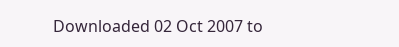Downloaded 02 Oct 2007 to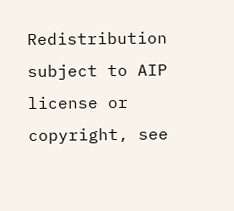Redistribution subject to AIP license or copyright, see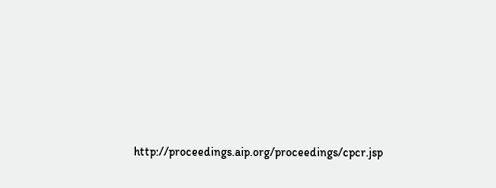http://proceedings.aip.org/proceedings/cpcr.jsp